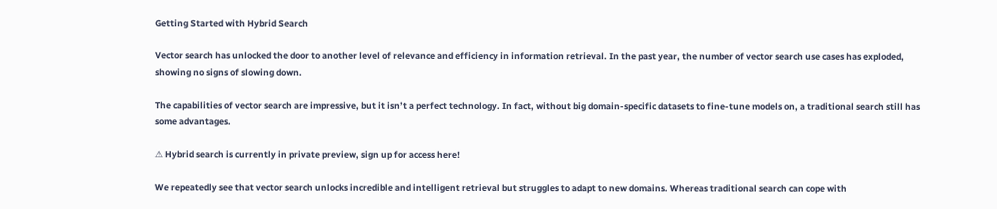Getting Started with Hybrid Search

Vector search has unlocked the door to another level of relevance and efficiency in information retrieval. In the past year, the number of vector search use cases has exploded, showing no signs of slowing down.

The capabilities of vector search are impressive, but it isn’t a perfect technology. In fact, without big domain-specific datasets to fine-tune models on, a traditional search still has some advantages.

⚠ Hybrid search is currently in private preview, sign up for access here!

We repeatedly see that vector search unlocks incredible and intelligent retrieval but struggles to adapt to new domains. Whereas traditional search can cope with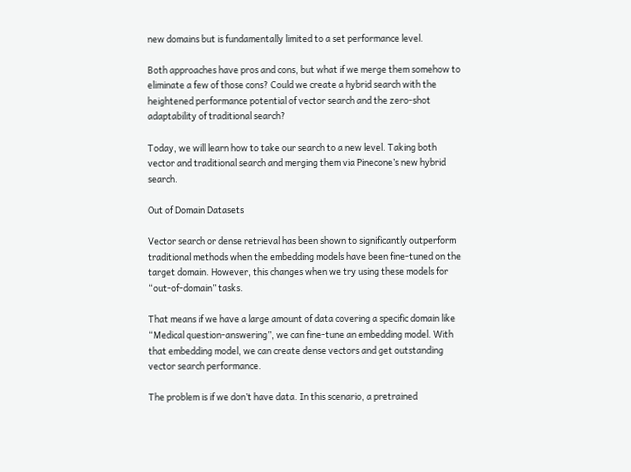new domains but is fundamentally limited to a set performance level.

Both approaches have pros and cons, but what if we merge them somehow to eliminate a few of those cons? Could we create a hybrid search with the heightened performance potential of vector search and the zero-shot adaptability of traditional search?

Today, we will learn how to take our search to a new level. Taking both vector and traditional search and merging them via Pinecone’s new hybrid search.

Out of Domain Datasets

Vector search or dense retrieval has been shown to significantly outperform traditional methods when the embedding models have been fine-tuned on the target domain. However, this changes when we try using these models for “out-of-domain” tasks.

That means if we have a large amount of data covering a specific domain like “Medical question-answering”, we can fine-tune an embedding model. With that embedding model, we can create dense vectors and get outstanding vector search performance.

The problem is if we don’t have data. In this scenario, a pretrained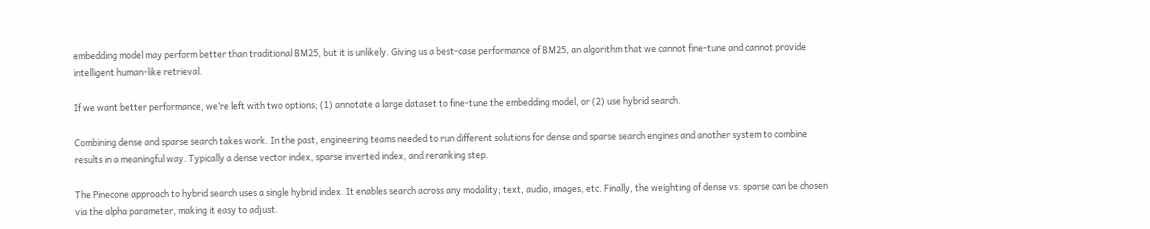embedding model may perform better than traditional BM25, but it is unlikely. Giving us a best-case performance of BM25, an algorithm that we cannot fine-tune and cannot provide intelligent human-like retrieval.

If we want better performance, we’re left with two options; (1) annotate a large dataset to fine-tune the embedding model, or (2) use hybrid search.

Combining dense and sparse search takes work. In the past, engineering teams needed to run different solutions for dense and sparse search engines and another system to combine results in a meaningful way. Typically a dense vector index, sparse inverted index, and reranking step.

The Pinecone approach to hybrid search uses a single hybrid index. It enables search across any modality; text, audio, images, etc. Finally, the weighting of dense vs. sparse can be chosen via the alpha parameter, making it easy to adjust.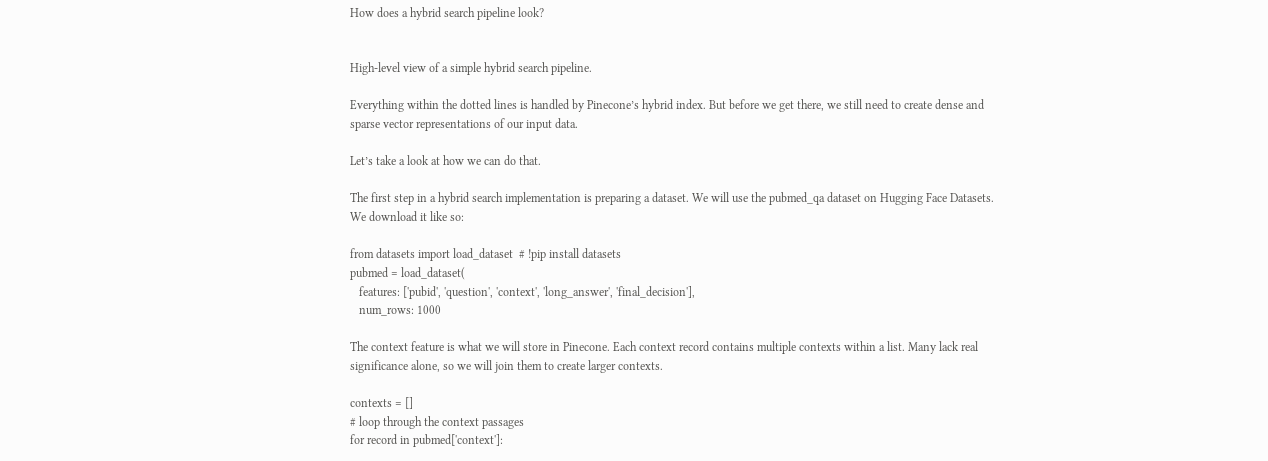How does a hybrid search pipeline look?


High-level view of a simple hybrid search pipeline.

Everything within the dotted lines is handled by Pinecone’s hybrid index. But before we get there, we still need to create dense and sparse vector representations of our input data.

Let’s take a look at how we can do that.

The first step in a hybrid search implementation is preparing a dataset. We will use the pubmed_qa dataset on Hugging Face Datasets. We download it like so:

from datasets import load_dataset  # !pip install datasets
pubmed = load_dataset(
   features: ['pubid', 'question', 'context', 'long_answer', 'final_decision'],
   num_rows: 1000

The context feature is what we will store in Pinecone. Each context record contains multiple contexts within a list. Many lack real significance alone, so we will join them to create larger contexts.

contexts = []
# loop through the context passages
for record in pubmed['context']: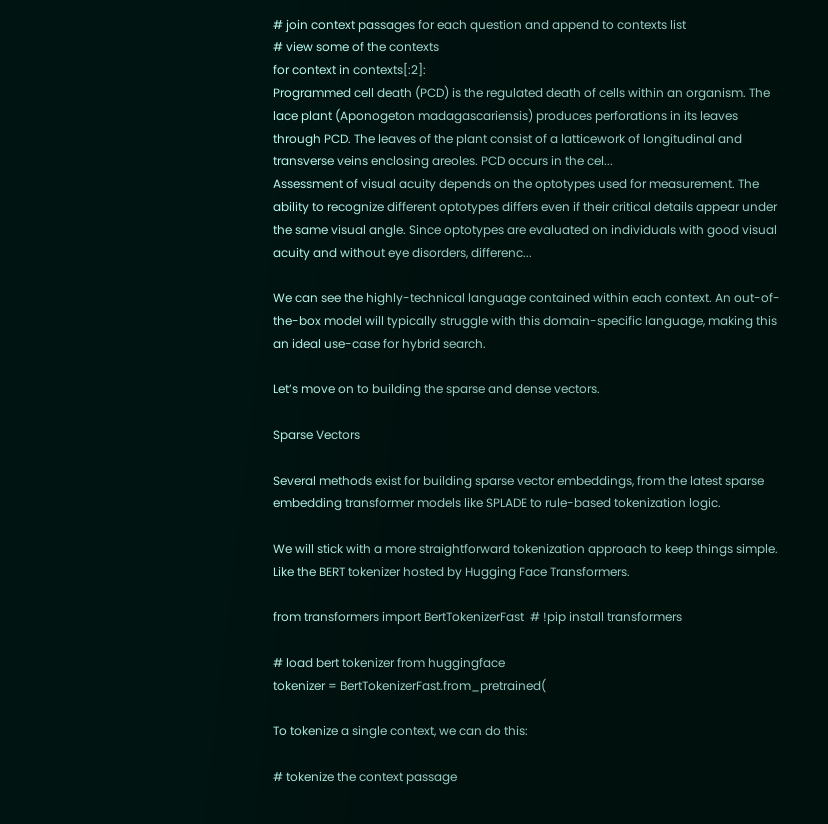# join context passages for each question and append to contexts list
# view some of the contexts
for context in contexts[:2]:
Programmed cell death (PCD) is the regulated death of cells within an organism. The lace plant (Aponogeton madagascariensis) produces perforations in its leaves through PCD. The leaves of the plant consist of a latticework of longitudinal and transverse veins enclosing areoles. PCD occurs in the cel...
Assessment of visual acuity depends on the optotypes used for measurement. The ability to recognize different optotypes differs even if their critical details appear under the same visual angle. Since optotypes are evaluated on individuals with good visual acuity and without eye disorders, differenc...

We can see the highly-technical language contained within each context. An out-of-the-box model will typically struggle with this domain-specific language, making this an ideal use-case for hybrid search.

Let’s move on to building the sparse and dense vectors.

Sparse Vectors

Several methods exist for building sparse vector embeddings, from the latest sparse embedding transformer models like SPLADE to rule-based tokenization logic.

We will stick with a more straightforward tokenization approach to keep things simple. Like the BERT tokenizer hosted by Hugging Face Transformers.

from transformers import BertTokenizerFast  # !pip install transformers

# load bert tokenizer from huggingface
tokenizer = BertTokenizerFast.from_pretrained(

To tokenize a single context, we can do this:

# tokenize the context passage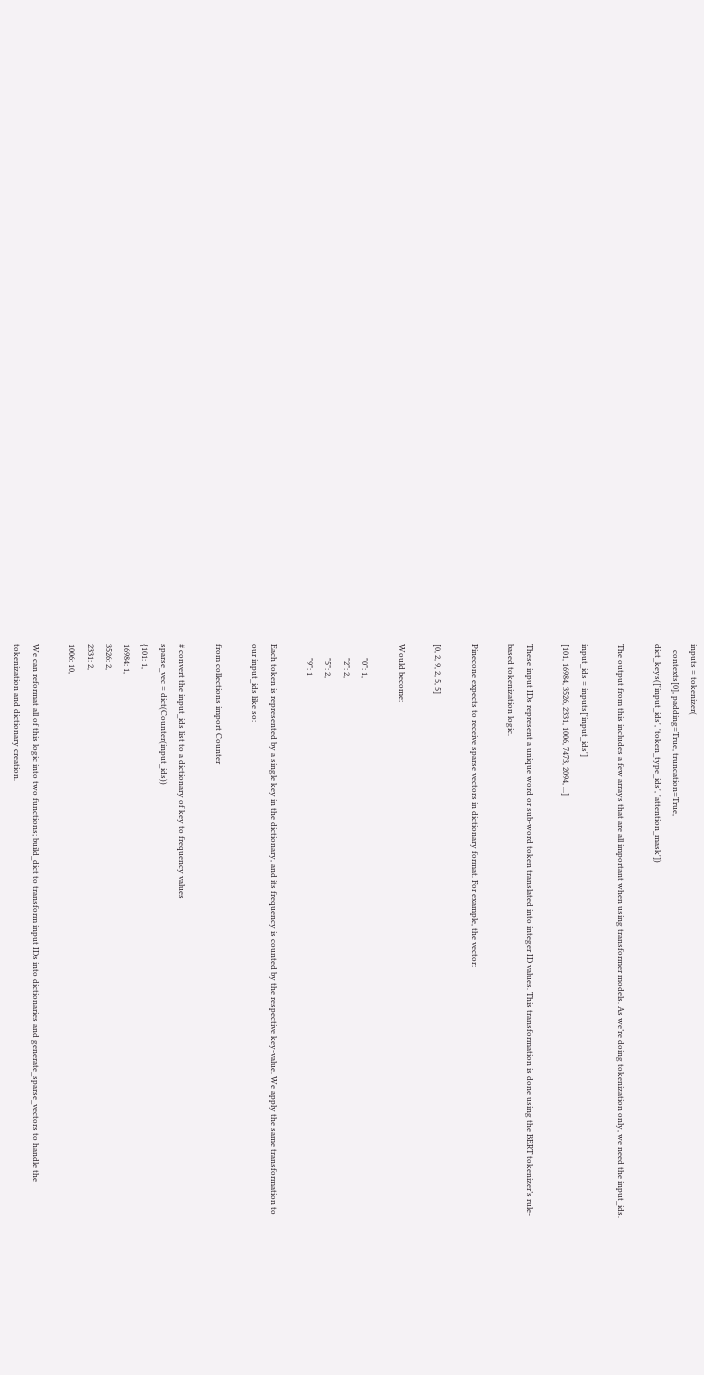inputs = tokenizer(
   contexts[0], padding=True, truncation=True,
dict_keys(['input_ids', 'token_type_ids', 'attention_mask'])

The output from this includes a few arrays that are all important when using transformer models. As we’re doing tokenization only, we need the input_ids.

input_ids = inputs['input_ids']
[101, 16984, 3526, 2331, 1006, 7473, 2094, ...]

These input IDs represent a unique word or sub-word token translated into integer ID values. This transformation is done using the BERT tokenizer’s rule-based tokenization logic.

Pinecone expects to receive sparse vectors in dictionary format. For example, the vector:

[0, 2, 9, 2, 5, 5]

Would become:

       "0": 1,
       "2": 2,
       "5": 2,
       "9": 1

Each token is represented by a single key in the dictionary, and its frequency is counted by the respective key-value. We apply the same transformation to our input_ids like so:

from collections import Counter

# convert the input_ids list to a dictionary of key to frequency values
sparse_vec = dict(Counter(input_ids))
{101: 1,
16984: 1,
3526: 2,
2331: 2,
1006: 10,

We can reformat all of this logic into two functions; build_dict to transform input IDs into dictionaries and generate_sparse_vectors to handle the tokenization and dictionary creation.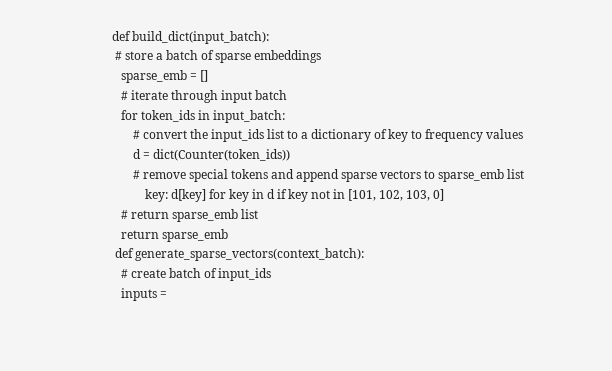def build_dict(input_batch):
 # store a batch of sparse embeddings
   sparse_emb = []
   # iterate through input batch
   for token_ids in input_batch:
       # convert the input_ids list to a dictionary of key to frequency values
       d = dict(Counter(token_ids))
       # remove special tokens and append sparse vectors to sparse_emb list
           key: d[key] for key in d if key not in [101, 102, 103, 0]
   # return sparse_emb list
   return sparse_emb
 def generate_sparse_vectors(context_batch):
   # create batch of input_ids
   inputs =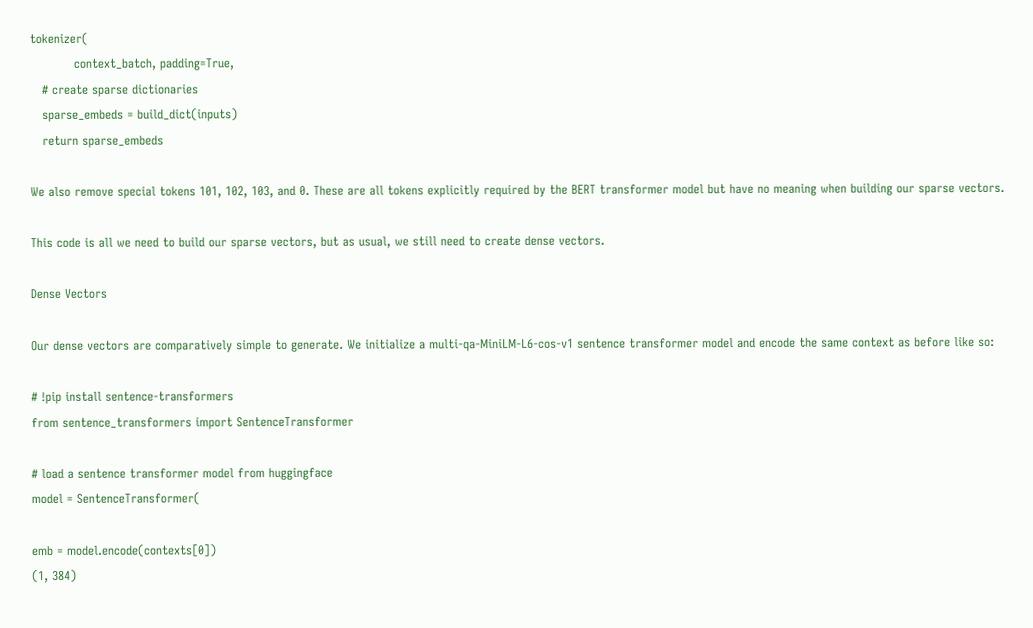tokenizer(
           context_batch, padding=True,
   # create sparse dictionaries
   sparse_embeds = build_dict(inputs)
   return sparse_embeds

We also remove special tokens 101, 102, 103, and 0. These are all tokens explicitly required by the BERT transformer model but have no meaning when building our sparse vectors.

This code is all we need to build our sparse vectors, but as usual, we still need to create dense vectors.

Dense Vectors

Our dense vectors are comparatively simple to generate. We initialize a multi-qa-MiniLM-L6-cos-v1 sentence transformer model and encode the same context as before like so:

# !pip install sentence-transformers
from sentence_transformers import SentenceTransformer

# load a sentence transformer model from huggingface
model = SentenceTransformer(

emb = model.encode(contexts[0])
(1, 384)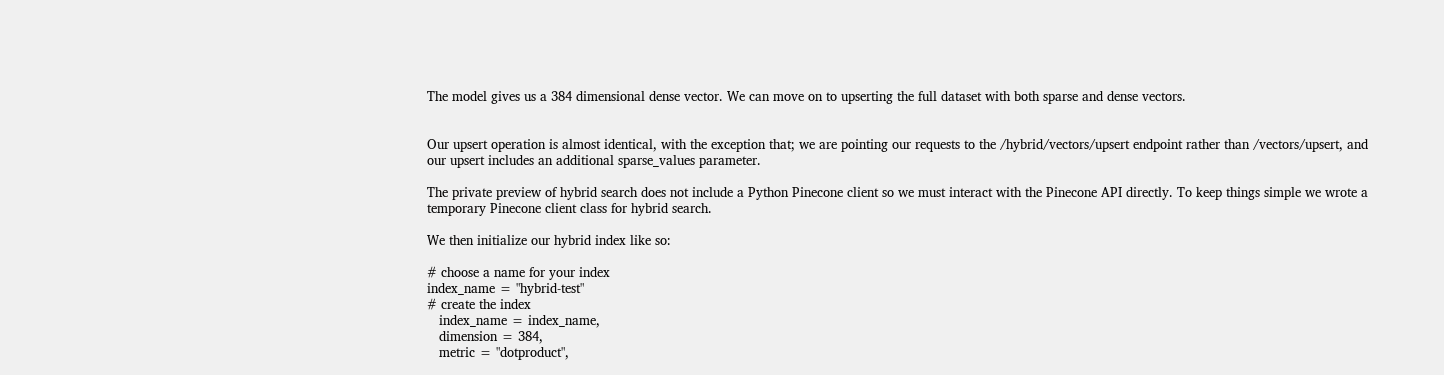The model gives us a 384 dimensional dense vector. We can move on to upserting the full dataset with both sparse and dense vectors.


Our upsert operation is almost identical, with the exception that; we are pointing our requests to the /hybrid/vectors/upsert endpoint rather than /vectors/upsert, and our upsert includes an additional sparse_values parameter.

The private preview of hybrid search does not include a Python Pinecone client so we must interact with the Pinecone API directly. To keep things simple we wrote a temporary Pinecone client class for hybrid search.

We then initialize our hybrid index like so:

# choose a name for your index
index_name = "hybrid-test"
# create the index
   index_name = index_name,
   dimension = 384,
   metric = "dotproduct",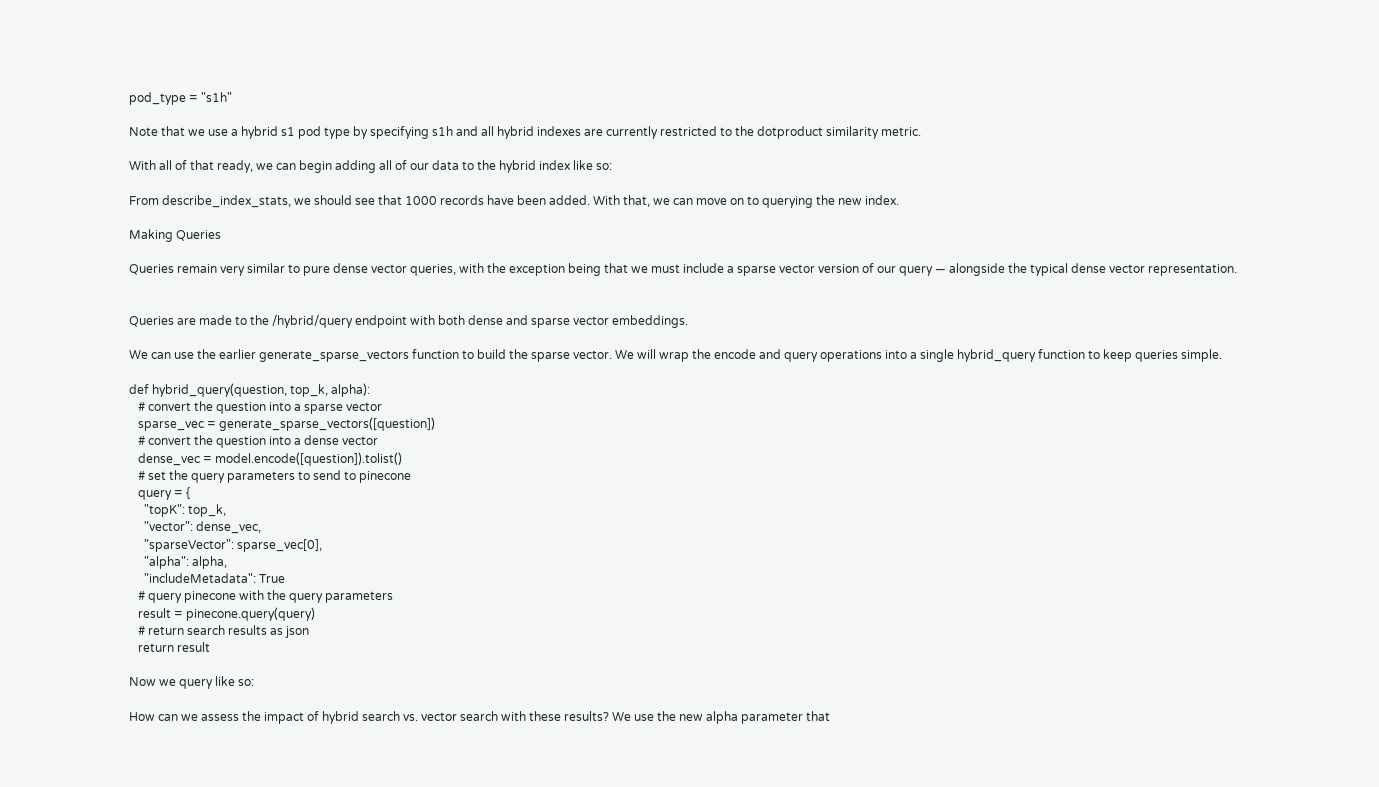pod_type = "s1h"

Note that we use a hybrid s1 pod type by specifying s1h and all hybrid indexes are currently restricted to the dotproduct similarity metric.

With all of that ready, we can begin adding all of our data to the hybrid index like so:

From describe_index_stats, we should see that 1000 records have been added. With that, we can move on to querying the new index.

Making Queries

Queries remain very similar to pure dense vector queries, with the exception being that we must include a sparse vector version of our query — alongside the typical dense vector representation.


Queries are made to the /hybrid/query endpoint with both dense and sparse vector embeddings.

We can use the earlier generate_sparse_vectors function to build the sparse vector. We will wrap the encode and query operations into a single hybrid_query function to keep queries simple.

def hybrid_query(question, top_k, alpha):
   # convert the question into a sparse vector
   sparse_vec = generate_sparse_vectors([question])
   # convert the question into a dense vector
   dense_vec = model.encode([question]).tolist()
   # set the query parameters to send to pinecone
   query = {
     "topK": top_k,
     "vector": dense_vec,
     "sparseVector": sparse_vec[0],
     "alpha": alpha,
     "includeMetadata": True
   # query pinecone with the query parameters
   result = pinecone.query(query)
   # return search results as json
   return result

Now we query like so:

How can we assess the impact of hybrid search vs. vector search with these results? We use the new alpha parameter that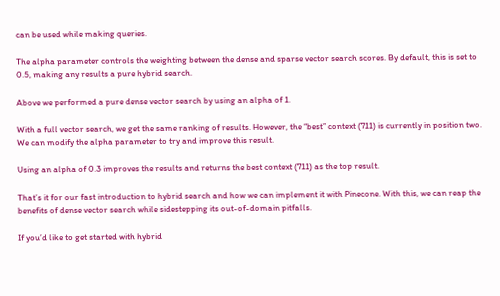can be used while making queries.

The alpha parameter controls the weighting between the dense and sparse vector search scores. By default, this is set to 0.5, making any results a pure hybrid search.

Above we performed a pure dense vector search by using an alpha of 1.

With a full vector search, we get the same ranking of results. However, the “best” context (711) is currently in position two. We can modify the alpha parameter to try and improve this result.

Using an alpha of 0.3 improves the results and returns the best context (711) as the top result.

That’s it for our fast introduction to hybrid search and how we can implement it with Pinecone. With this, we can reap the benefits of dense vector search while sidestepping its out-of-domain pitfalls.

If you’d like to get started with hybrid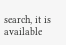search, it is available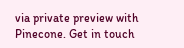via private preview with Pinecone. Get in touch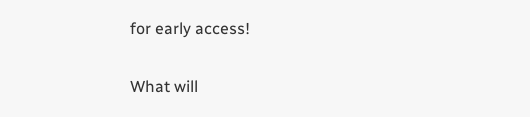for early access!


What will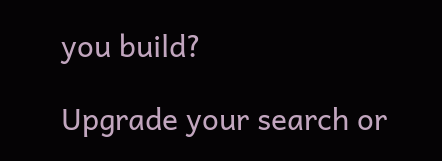you build?

Upgrade your search or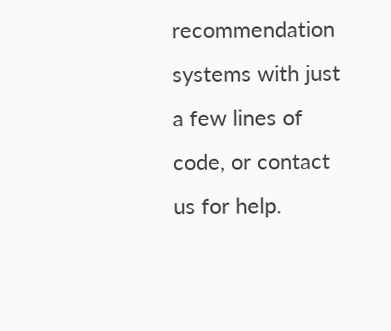recommendation systems with just a few lines of code, or contact us for help.